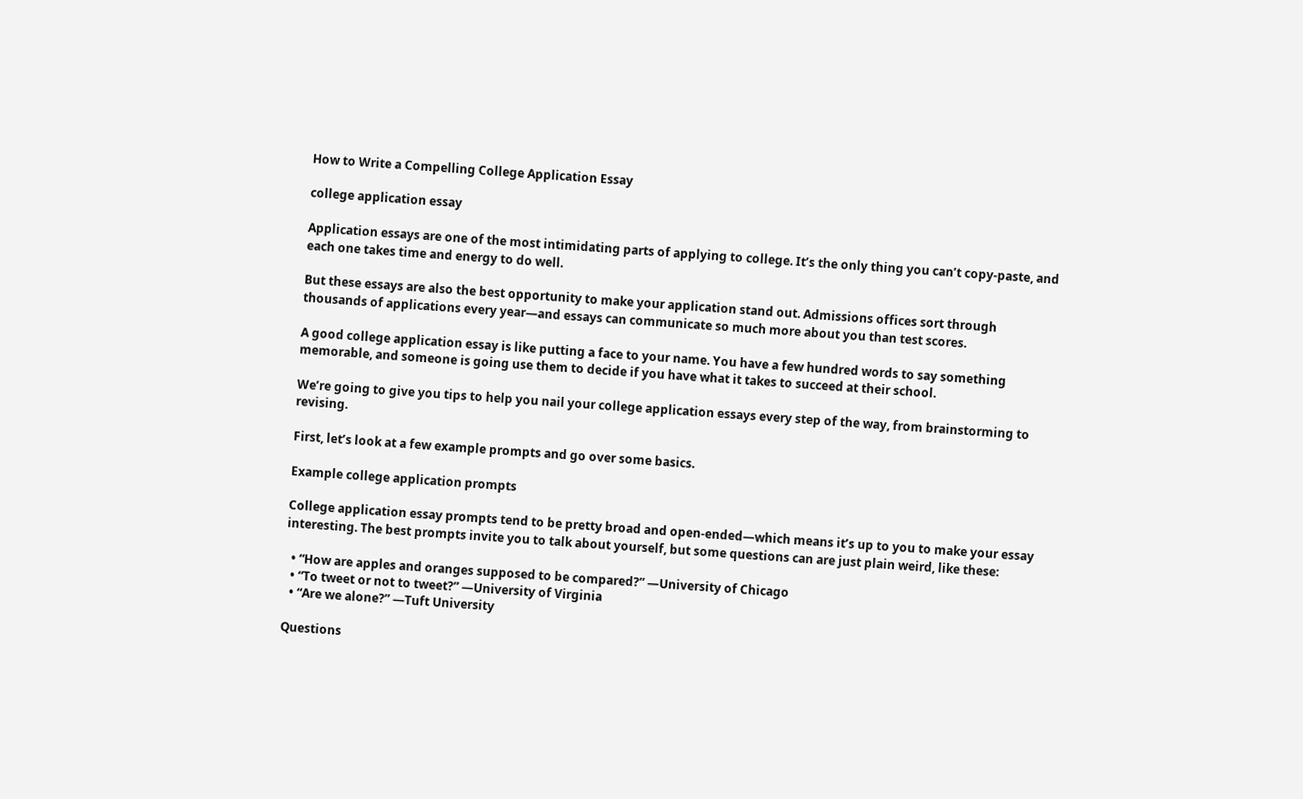How to Write a Compelling College Application Essay

college application essay

Application essays are one of the most intimidating parts of applying to college. It’s the only thing you can’t copy-paste, and each one takes time and energy to do well.

But these essays are also the best opportunity to make your application stand out. Admissions offices sort through thousands of applications every year—and essays can communicate so much more about you than test scores.

A good college application essay is like putting a face to your name. You have a few hundred words to say something memorable, and someone is going use them to decide if you have what it takes to succeed at their school.

We’re going to give you tips to help you nail your college application essays every step of the way, from brainstorming to revising.

First, let’s look at a few example prompts and go over some basics.

Example college application prompts

College application essay prompts tend to be pretty broad and open-ended—which means it’s up to you to make your essay interesting. The best prompts invite you to talk about yourself, but some questions can are just plain weird, like these:

  • “How are apples and oranges supposed to be compared?” —University of Chicago
  • “To tweet or not to tweet?” —University of Virginia
  • “Are we alone?” —Tuft University

Questions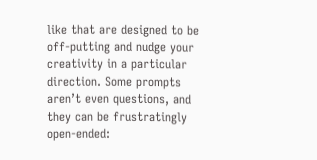like that are designed to be off-putting and nudge your creativity in a particular direction. Some prompts aren’t even questions, and they can be frustratingly open-ended: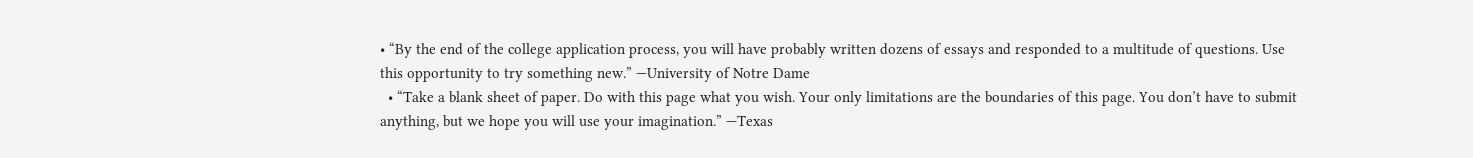• “By the end of the college application process, you will have probably written dozens of essays and responded to a multitude of questions. Use this opportunity to try something new.” —University of Notre Dame
  • “Take a blank sheet of paper. Do with this page what you wish. Your only limitations are the boundaries of this page. You don’t have to submit anything, but we hope you will use your imagination.” —Texas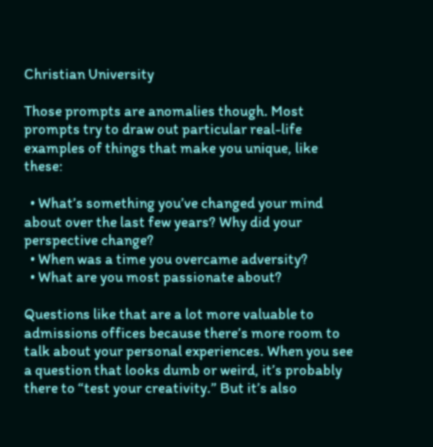Christian University

Those prompts are anomalies though. Most prompts try to draw out particular real-life examples of things that make you unique, like these:

  • What’s something you’ve changed your mind about over the last few years? Why did your perspective change?
  • When was a time you overcame adversity?
  • What are you most passionate about?

Questions like that are a lot more valuable to admissions offices because there’s more room to talk about your personal experiences. When you see a question that looks dumb or weird, it’s probably there to “test your creativity.” But it’s also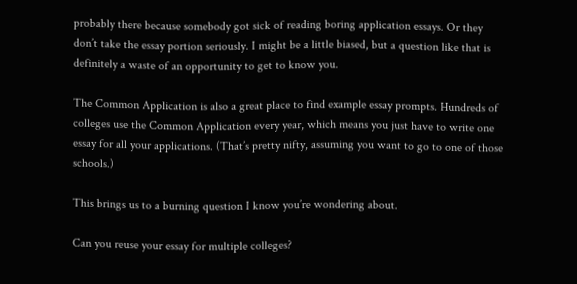probably there because somebody got sick of reading boring application essays. Or they don’t take the essay portion seriously. I might be a little biased, but a question like that is definitely a waste of an opportunity to get to know you.

The Common Application is also a great place to find example essay prompts. Hundreds of colleges use the Common Application every year, which means you just have to write one essay for all your applications. (That’s pretty nifty, assuming you want to go to one of those schools.)

This brings us to a burning question I know you’re wondering about.

Can you reuse your essay for multiple colleges?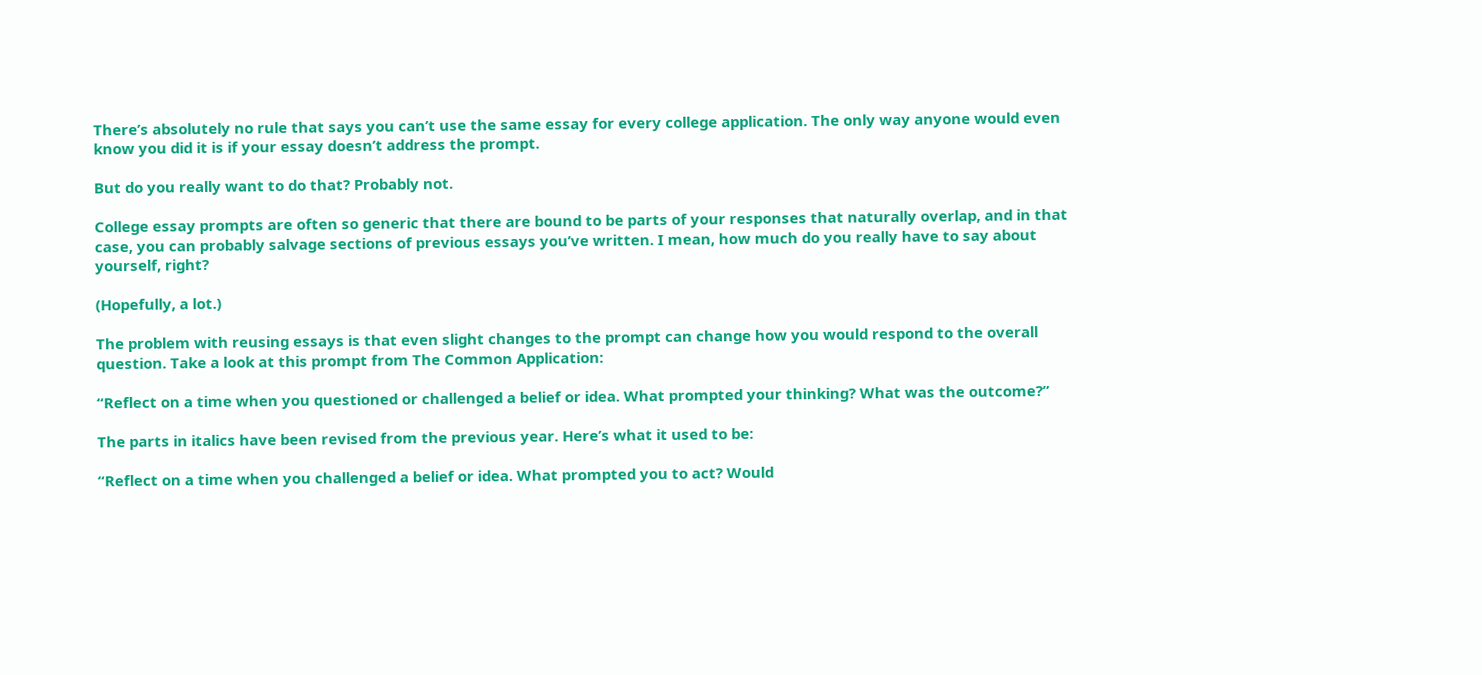There’s absolutely no rule that says you can’t use the same essay for every college application. The only way anyone would even know you did it is if your essay doesn’t address the prompt.

But do you really want to do that? Probably not.

College essay prompts are often so generic that there are bound to be parts of your responses that naturally overlap, and in that case, you can probably salvage sections of previous essays you’ve written. I mean, how much do you really have to say about yourself, right?

(Hopefully, a lot.)

The problem with reusing essays is that even slight changes to the prompt can change how you would respond to the overall question. Take a look at this prompt from The Common Application:

“Reflect on a time when you questioned or challenged a belief or idea. What prompted your thinking? What was the outcome?”

The parts in italics have been revised from the previous year. Here’s what it used to be:

“Reflect on a time when you challenged a belief or idea. What prompted you to act? Would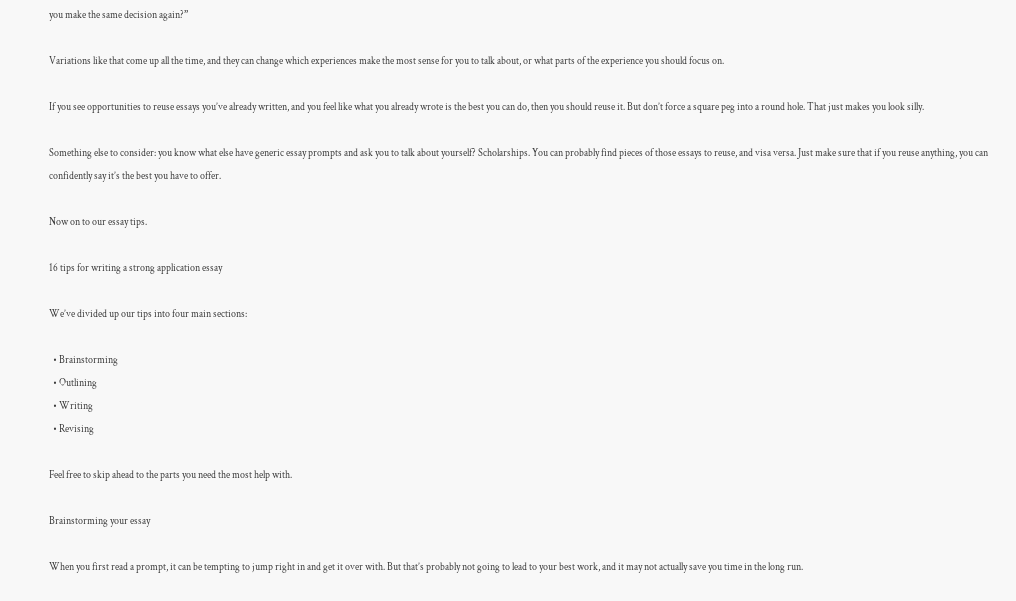you make the same decision again?”

Variations like that come up all the time, and they can change which experiences make the most sense for you to talk about, or what parts of the experience you should focus on.

If you see opportunities to reuse essays you’ve already written, and you feel like what you already wrote is the best you can do, then you should reuse it. But don’t force a square peg into a round hole. That just makes you look silly.

Something else to consider: you know what else have generic essay prompts and ask you to talk about yourself? Scholarships. You can probably find pieces of those essays to reuse, and visa versa. Just make sure that if you reuse anything, you can confidently say it’s the best you have to offer.

Now on to our essay tips.

16 tips for writing a strong application essay

We’ve divided up our tips into four main sections:

  • Brainstorming
  • Outlining
  • Writing
  • Revising

Feel free to skip ahead to the parts you need the most help with.

Brainstorming your essay

When you first read a prompt, it can be tempting to jump right in and get it over with. But that’s probably not going to lead to your best work, and it may not actually save you time in the long run.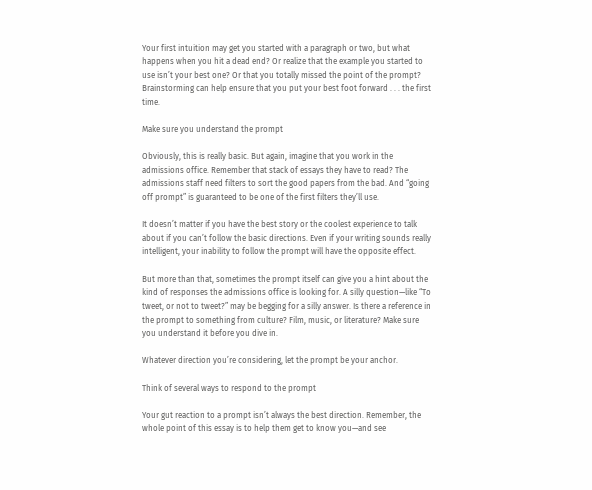Your first intuition may get you started with a paragraph or two, but what happens when you hit a dead end? Or realize that the example you started to use isn’t your best one? Or that you totally missed the point of the prompt? Brainstorming can help ensure that you put your best foot forward . . . the first time.

Make sure you understand the prompt

Obviously, this is really basic. But again, imagine that you work in the admissions office. Remember that stack of essays they have to read? The admissions staff need filters to sort the good papers from the bad. And “going off prompt” is guaranteed to be one of the first filters they’ll use.

It doesn’t matter if you have the best story or the coolest experience to talk about if you can’t follow the basic directions. Even if your writing sounds really intelligent, your inability to follow the prompt will have the opposite effect.

But more than that, sometimes the prompt itself can give you a hint about the kind of responses the admissions office is looking for. A silly question—like “To tweet, or not to tweet?” may be begging for a silly answer. Is there a reference in the prompt to something from culture? Film, music, or literature? Make sure you understand it before you dive in.

Whatever direction you’re considering, let the prompt be your anchor.

Think of several ways to respond to the prompt

Your gut reaction to a prompt isn’t always the best direction. Remember, the whole point of this essay is to help them get to know you—and see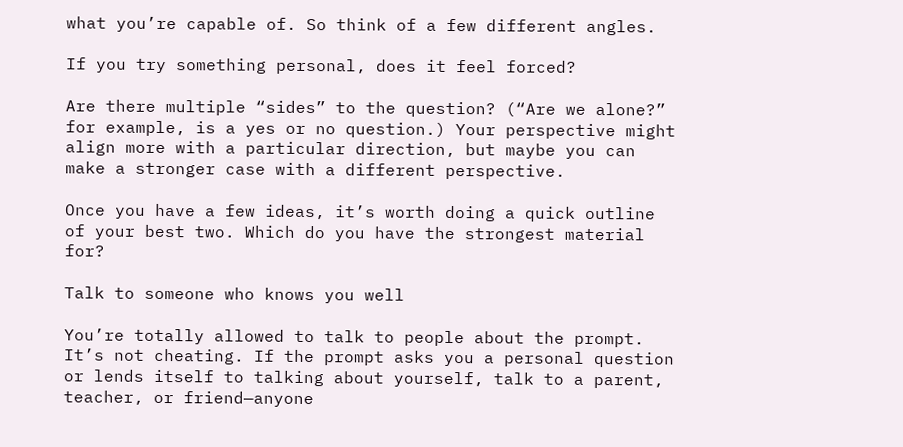what you’re capable of. So think of a few different angles.

If you try something personal, does it feel forced?

Are there multiple “sides” to the question? (“Are we alone?” for example, is a yes or no question.) Your perspective might align more with a particular direction, but maybe you can make a stronger case with a different perspective.

Once you have a few ideas, it’s worth doing a quick outline of your best two. Which do you have the strongest material for?

Talk to someone who knows you well

You’re totally allowed to talk to people about the prompt. It’s not cheating. If the prompt asks you a personal question or lends itself to talking about yourself, talk to a parent, teacher, or friend—anyone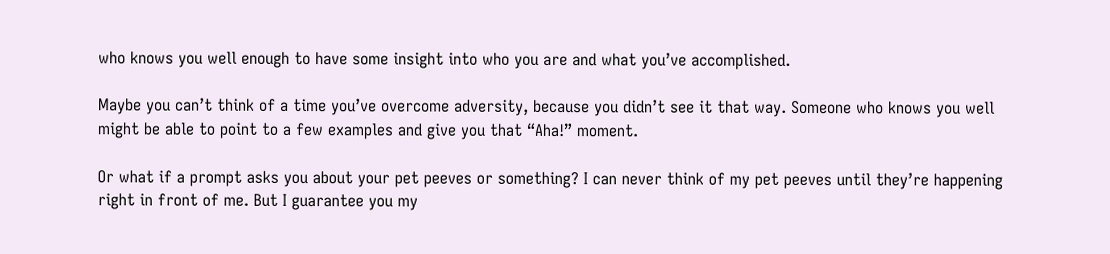who knows you well enough to have some insight into who you are and what you’ve accomplished.

Maybe you can’t think of a time you’ve overcome adversity, because you didn’t see it that way. Someone who knows you well might be able to point to a few examples and give you that “Aha!” moment.

Or what if a prompt asks you about your pet peeves or something? I can never think of my pet peeves until they’re happening right in front of me. But I guarantee you my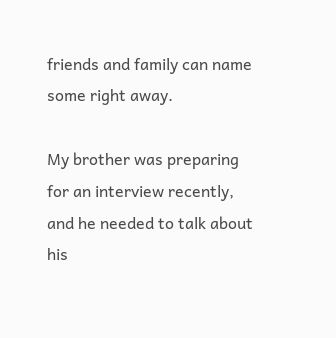friends and family can name some right away.

My brother was preparing for an interview recently, and he needed to talk about his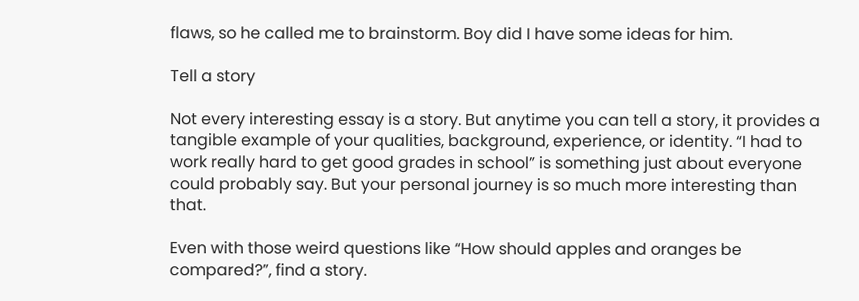flaws, so he called me to brainstorm. Boy did I have some ideas for him.

Tell a story

Not every interesting essay is a story. But anytime you can tell a story, it provides a tangible example of your qualities, background, experience, or identity. “I had to work really hard to get good grades in school” is something just about everyone could probably say. But your personal journey is so much more interesting than that.

Even with those weird questions like “How should apples and oranges be compared?”, find a story.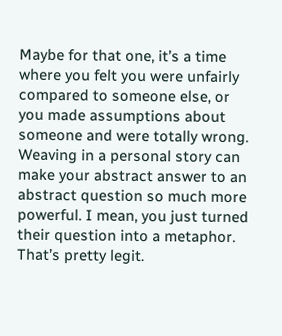Maybe for that one, it’s a time where you felt you were unfairly compared to someone else, or you made assumptions about someone and were totally wrong. Weaving in a personal story can make your abstract answer to an abstract question so much more powerful. I mean, you just turned their question into a metaphor. That’s pretty legit.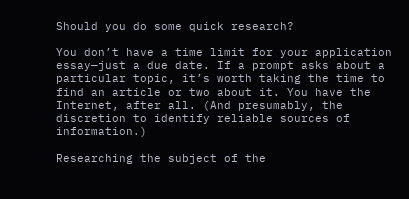Should you do some quick research?

You don’t have a time limit for your application essay—just a due date. If a prompt asks about a particular topic, it’s worth taking the time to find an article or two about it. You have the Internet, after all. (And presumably, the discretion to identify reliable sources of information.)

Researching the subject of the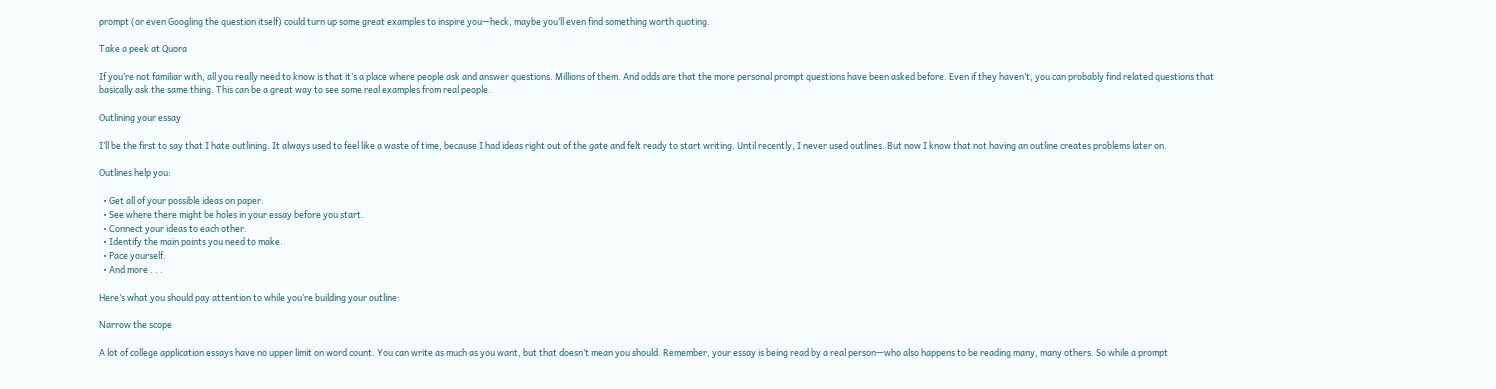prompt (or even Googling the question itself) could turn up some great examples to inspire you—heck, maybe you’ll even find something worth quoting.

Take a peek at Quora

If you’re not familiar with, all you really need to know is that it’s a place where people ask and answer questions. Millions of them. And odds are that the more personal prompt questions have been asked before. Even if they haven’t, you can probably find related questions that basically ask the same thing. This can be a great way to see some real examples from real people.

Outlining your essay

I’ll be the first to say that I hate outlining. It always used to feel like a waste of time, because I had ideas right out of the gate and felt ready to start writing. Until recently, I never used outlines. But now I know that not having an outline creates problems later on.

Outlines help you:

  • Get all of your possible ideas on paper.
  • See where there might be holes in your essay before you start.
  • Connect your ideas to each other.
  • Identify the main points you need to make.
  • Pace yourself.
  • And more . . .

Here’s what you should pay attention to while you’re building your outline:

Narrow the scope

A lot of college application essays have no upper limit on word count. You can write as much as you want, but that doesn’t mean you should. Remember, your essay is being read by a real person—who also happens to be reading many, many others. So while a prompt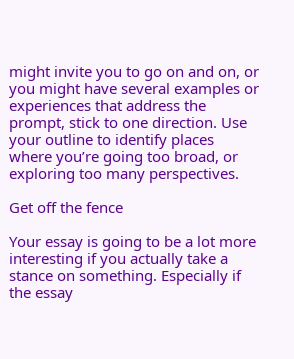might invite you to go on and on, or you might have several examples or experiences that address the prompt, stick to one direction. Use your outline to identify places where you’re going too broad, or exploring too many perspectives.

Get off the fence

Your essay is going to be a lot more interesting if you actually take a stance on something. Especially if the essay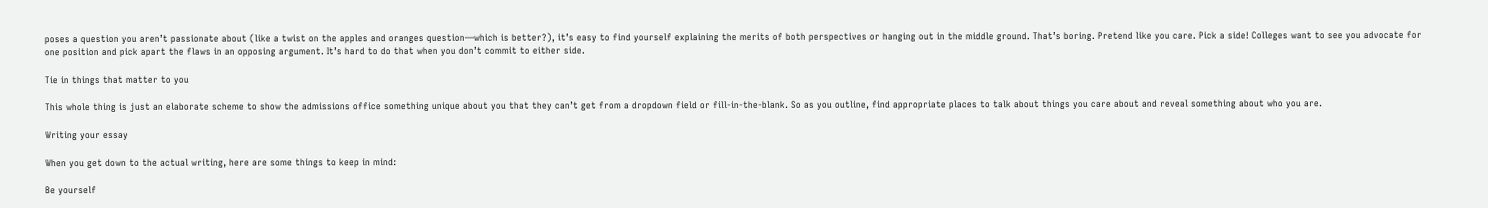poses a question you aren’t passionate about (like a twist on the apples and oranges question—which is better?), it’s easy to find yourself explaining the merits of both perspectives or hanging out in the middle ground. That’s boring. Pretend like you care. Pick a side! Colleges want to see you advocate for one position and pick apart the flaws in an opposing argument. It’s hard to do that when you don’t commit to either side.

Tie in things that matter to you

This whole thing is just an elaborate scheme to show the admissions office something unique about you that they can’t get from a dropdown field or fill-in-the-blank. So as you outline, find appropriate places to talk about things you care about and reveal something about who you are.

Writing your essay

When you get down to the actual writing, here are some things to keep in mind:

Be yourself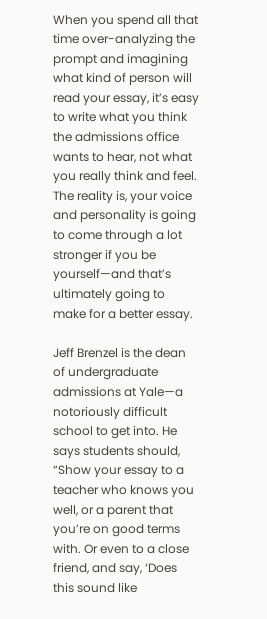When you spend all that time over-analyzing the prompt and imagining what kind of person will read your essay, it’s easy to write what you think the admissions office wants to hear, not what you really think and feel. The reality is, your voice and personality is going to come through a lot stronger if you be yourself—and that’s ultimately going to make for a better essay.

Jeff Brenzel is the dean of undergraduate admissions at Yale—a notoriously difficult school to get into. He says students should, “Show your essay to a teacher who knows you well, or a parent that you’re on good terms with. Or even to a close friend, and say, ‘Does this sound like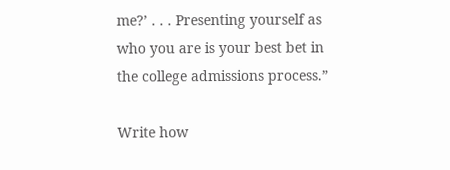me?’ . . . Presenting yourself as who you are is your best bet in the college admissions process.”

Write how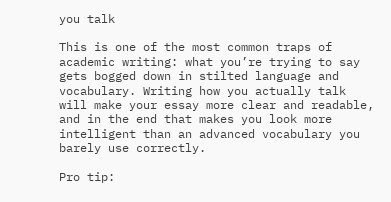you talk

This is one of the most common traps of academic writing: what you’re trying to say gets bogged down in stilted language and vocabulary. Writing how you actually talk will make your essay more clear and readable, and in the end that makes you look more intelligent than an advanced vocabulary you barely use correctly.

Pro tip: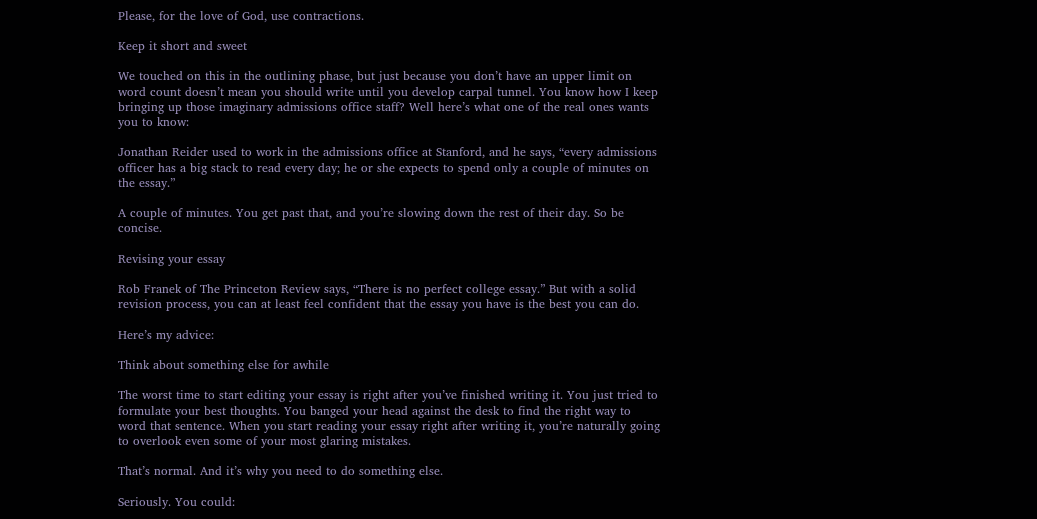Please, for the love of God, use contractions.

Keep it short and sweet

We touched on this in the outlining phase, but just because you don’t have an upper limit on word count doesn’t mean you should write until you develop carpal tunnel. You know how I keep bringing up those imaginary admissions office staff? Well here’s what one of the real ones wants you to know:

Jonathan Reider used to work in the admissions office at Stanford, and he says, “every admissions officer has a big stack to read every day; he or she expects to spend only a couple of minutes on the essay.”

A couple of minutes. You get past that, and you’re slowing down the rest of their day. So be concise.

Revising your essay

Rob Franek of The Princeton Review says, “There is no perfect college essay.” But with a solid revision process, you can at least feel confident that the essay you have is the best you can do.

Here’s my advice:

Think about something else for awhile

The worst time to start editing your essay is right after you’ve finished writing it. You just tried to formulate your best thoughts. You banged your head against the desk to find the right way to word that sentence. When you start reading your essay right after writing it, you’re naturally going to overlook even some of your most glaring mistakes.

That’s normal. And it’s why you need to do something else.

Seriously. You could: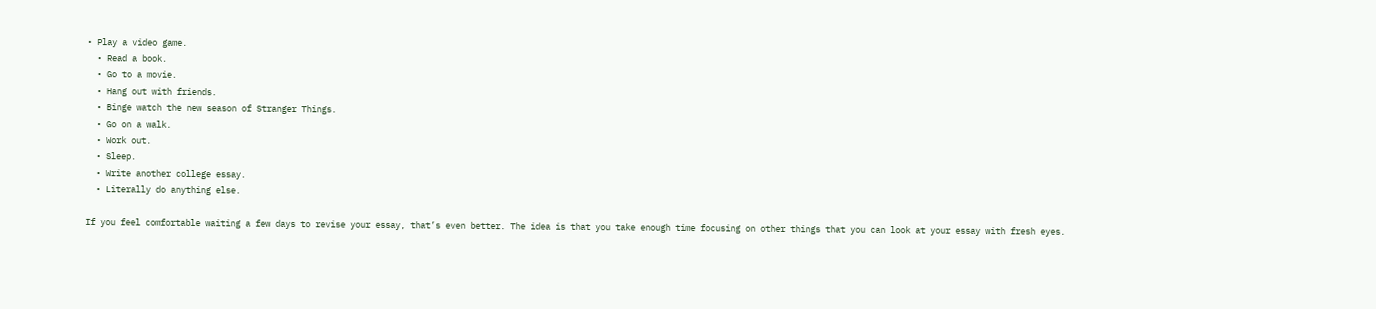• Play a video game.
  • Read a book.
  • Go to a movie.
  • Hang out with friends.
  • Binge watch the new season of Stranger Things.
  • Go on a walk.
  • Work out.
  • Sleep.
  • Write another college essay.
  • Literally do anything else.

If you feel comfortable waiting a few days to revise your essay, that’s even better. The idea is that you take enough time focusing on other things that you can look at your essay with fresh eyes.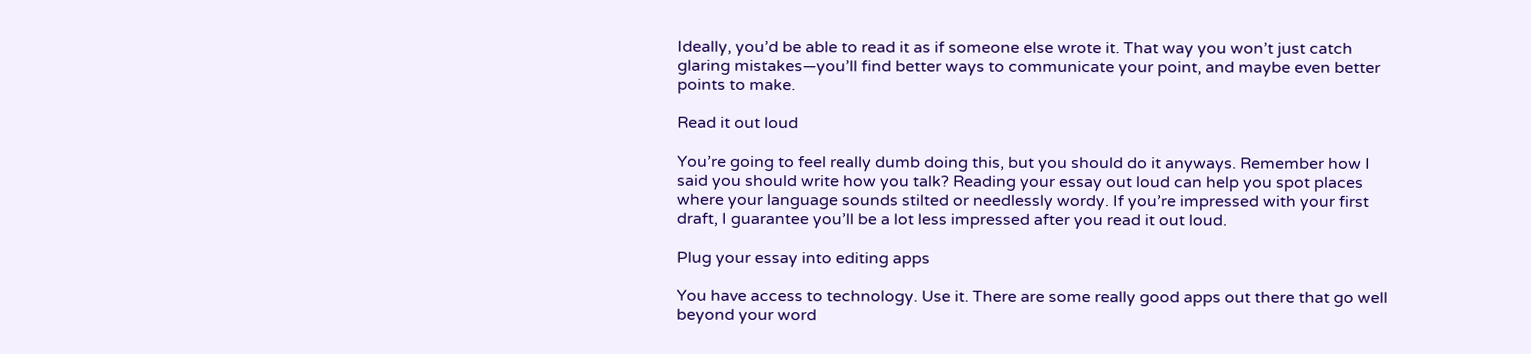Ideally, you’d be able to read it as if someone else wrote it. That way you won’t just catch glaring mistakes—you’ll find better ways to communicate your point, and maybe even better points to make.

Read it out loud

You’re going to feel really dumb doing this, but you should do it anyways. Remember how I said you should write how you talk? Reading your essay out loud can help you spot places where your language sounds stilted or needlessly wordy. If you’re impressed with your first draft, I guarantee you’ll be a lot less impressed after you read it out loud.

Plug your essay into editing apps

You have access to technology. Use it. There are some really good apps out there that go well beyond your word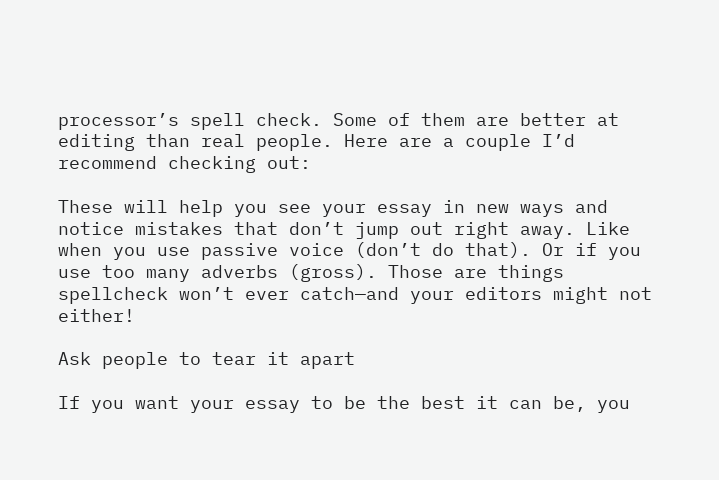processor’s spell check. Some of them are better at editing than real people. Here are a couple I’d recommend checking out:

These will help you see your essay in new ways and notice mistakes that don’t jump out right away. Like when you use passive voice (don’t do that). Or if you use too many adverbs (gross). Those are things spellcheck won’t ever catch—and your editors might not either!

Ask people to tear it apart

If you want your essay to be the best it can be, you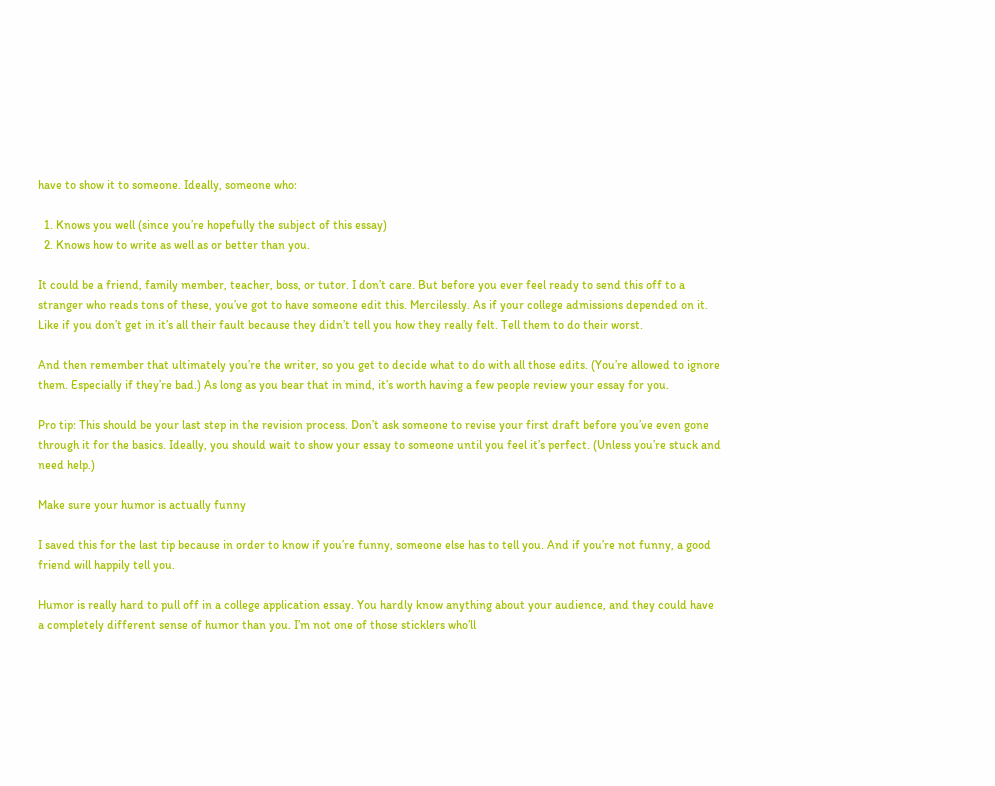have to show it to someone. Ideally, someone who:

  1. Knows you well (since you’re hopefully the subject of this essay)
  2. Knows how to write as well as or better than you.

It could be a friend, family member, teacher, boss, or tutor. I don’t care. But before you ever feel ready to send this off to a stranger who reads tons of these, you’ve got to have someone edit this. Mercilessly. As if your college admissions depended on it. Like if you don’t get in it’s all their fault because they didn’t tell you how they really felt. Tell them to do their worst.

And then remember that ultimately you’re the writer, so you get to decide what to do with all those edits. (You’re allowed to ignore them. Especially if they’re bad.) As long as you bear that in mind, it’s worth having a few people review your essay for you.

Pro tip: This should be your last step in the revision process. Don’t ask someone to revise your first draft before you’ve even gone through it for the basics. Ideally, you should wait to show your essay to someone until you feel it’s perfect. (Unless you’re stuck and need help.)

Make sure your humor is actually funny

I saved this for the last tip because in order to know if you’re funny, someone else has to tell you. And if you’re not funny, a good friend will happily tell you.

Humor is really hard to pull off in a college application essay. You hardly know anything about your audience, and they could have a completely different sense of humor than you. I’m not one of those sticklers who’ll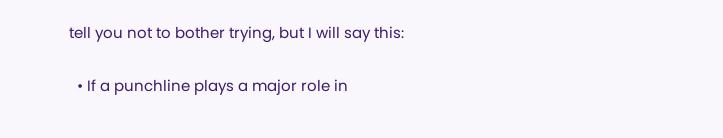tell you not to bother trying, but I will say this:

  • If a punchline plays a major role in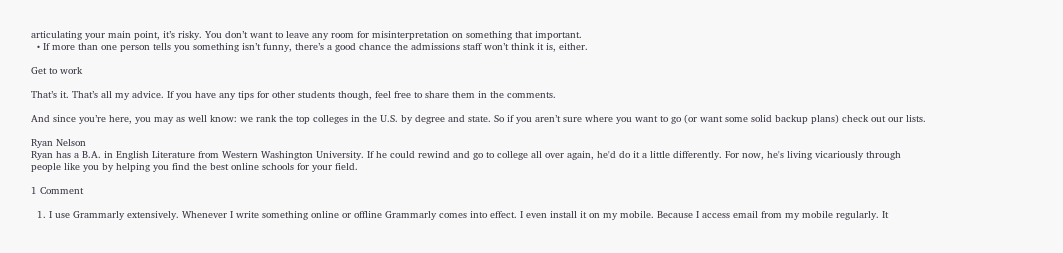articulating your main point, it’s risky. You don’t want to leave any room for misinterpretation on something that important.
  • If more than one person tells you something isn’t funny, there’s a good chance the admissions staff won’t think it is, either.

Get to work

That’s it. That’s all my advice. If you have any tips for other students though, feel free to share them in the comments.

And since you’re here, you may as well know: we rank the top colleges in the U.S. by degree and state. So if you aren’t sure where you want to go (or want some solid backup plans) check out our lists.

Ryan Nelson
Ryan has a B.A. in English Literature from Western Washington University. If he could rewind and go to college all over again, he'd do it a little differently. For now, he's living vicariously through people like you by helping you find the best online schools for your field.

1 Comment

  1. I use Grammarly extensively. Whenever I write something online or offline Grammarly comes into effect. I even install it on my mobile. Because I access email from my mobile regularly. It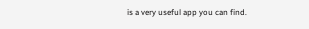is a very useful app you can find.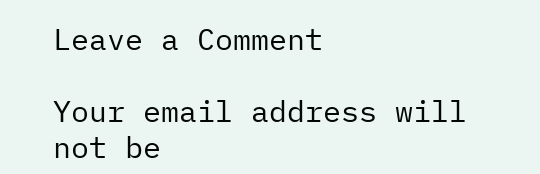Leave a Comment

Your email address will not be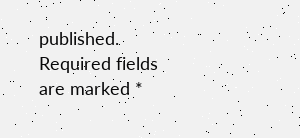published. Required fields are marked *